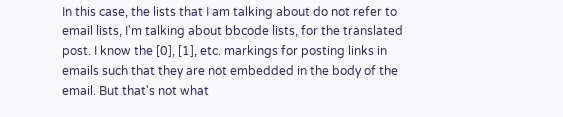In this case, the lists that I am talking about do not refer to email lists, I'm talking about bbcode lists, for the translated post. I know the [0], [1], etc. markings for posting links in emails such that they are not embedded in the body of the email. But that's not what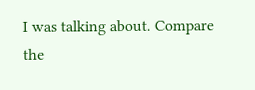I was talking about. Compare the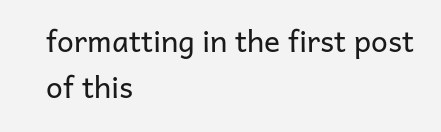formatting in the first post of this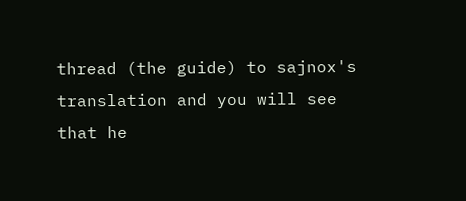thread (the guide) to sajnox's translation and you will see that he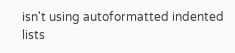isn't using autoformatted indented lists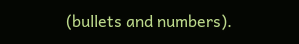(bullets and numbers).